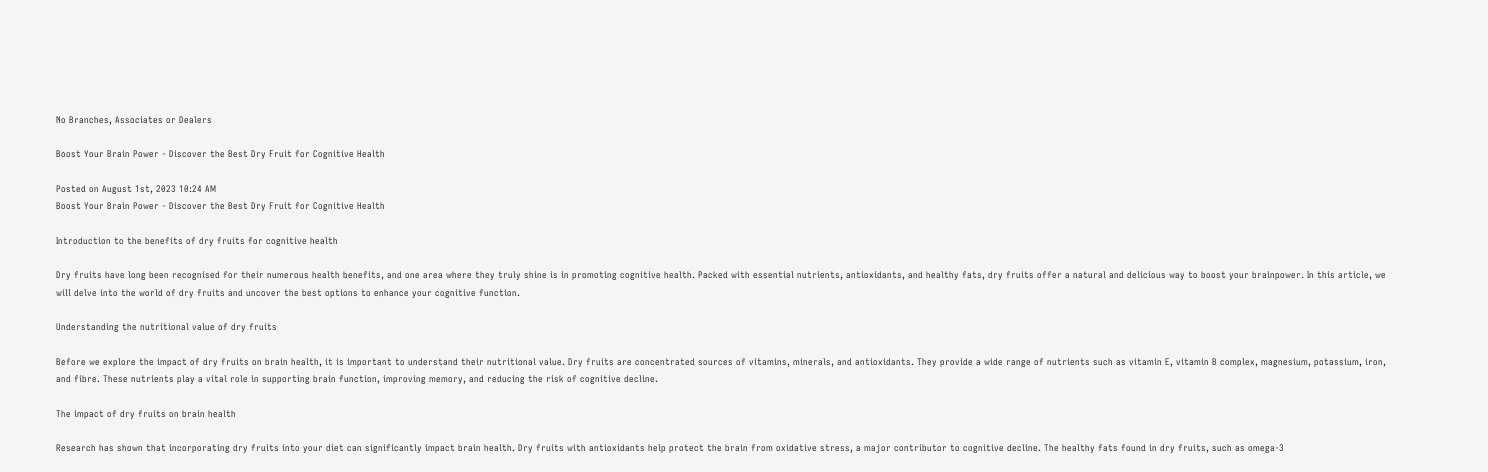No Branches, Associates or Dealers

Boost Your Brain Power - Discover the Best Dry Fruit for Cognitive Health

Posted on August 1st, 2023 10:24 AM
Boost Your Brain Power - Discover the Best Dry Fruit for Cognitive Health

Introduction to the benefits of dry fruits for cognitive health

Dry fruits have long been recognised for their numerous health benefits, and one area where they truly shine is in promoting cognitive health. Packed with essential nutrients, antioxidants, and healthy fats, dry fruits offer a natural and delicious way to boost your brainpower. In this article, we will delve into the world of dry fruits and uncover the best options to enhance your cognitive function.

Understanding the nutritional value of dry fruits

Before we explore the impact of dry fruits on brain health, it is important to understand their nutritional value. Dry fruits are concentrated sources of vitamins, minerals, and antioxidants. They provide a wide range of nutrients such as vitamin E, vitamin B complex, magnesium, potassium, iron, and fibre. These nutrients play a vital role in supporting brain function, improving memory, and reducing the risk of cognitive decline.

The impact of dry fruits on brain health

Research has shown that incorporating dry fruits into your diet can significantly impact brain health. Dry fruits with antioxidants help protect the brain from oxidative stress, a major contributor to cognitive decline. The healthy fats found in dry fruits, such as omega-3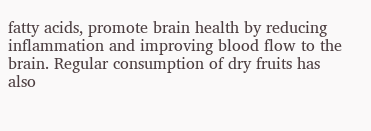fatty acids, promote brain health by reducing inflammation and improving blood flow to the brain. Regular consumption of dry fruits has also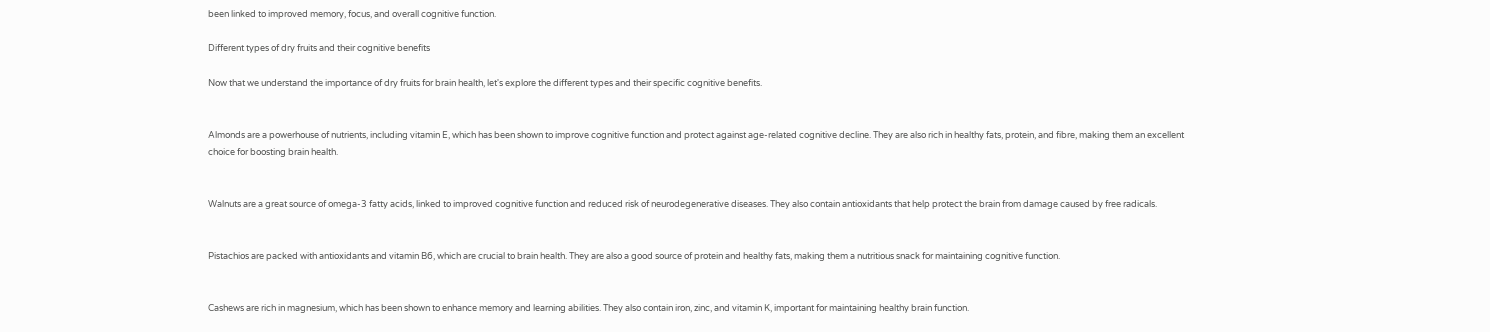been linked to improved memory, focus, and overall cognitive function.

Different types of dry fruits and their cognitive benefits

Now that we understand the importance of dry fruits for brain health, let's explore the different types and their specific cognitive benefits.


Almonds are a powerhouse of nutrients, including vitamin E, which has been shown to improve cognitive function and protect against age-related cognitive decline. They are also rich in healthy fats, protein, and fibre, making them an excellent choice for boosting brain health.


Walnuts are a great source of omega-3 fatty acids, linked to improved cognitive function and reduced risk of neurodegenerative diseases. They also contain antioxidants that help protect the brain from damage caused by free radicals.


Pistachios are packed with antioxidants and vitamin B6, which are crucial to brain health. They are also a good source of protein and healthy fats, making them a nutritious snack for maintaining cognitive function.


Cashews are rich in magnesium, which has been shown to enhance memory and learning abilities. They also contain iron, zinc, and vitamin K, important for maintaining healthy brain function.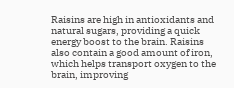Raisins are high in antioxidants and natural sugars, providing a quick energy boost to the brain. Raisins also contain a good amount of iron, which helps transport oxygen to the brain, improving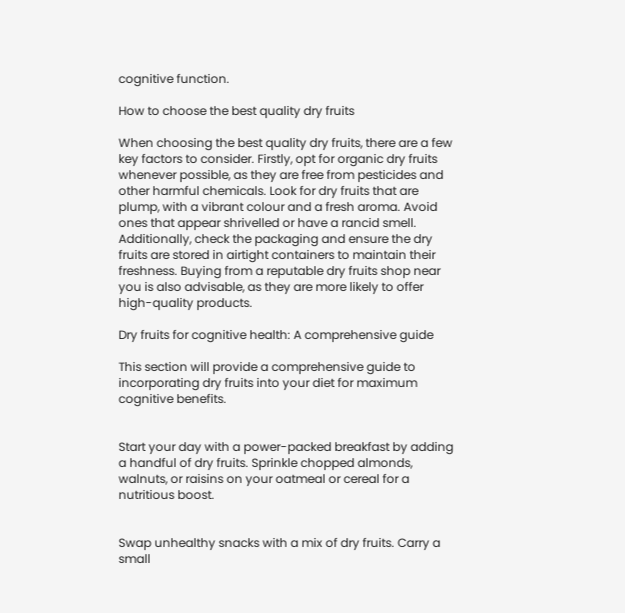cognitive function.

How to choose the best quality dry fruits

When choosing the best quality dry fruits, there are a few key factors to consider. Firstly, opt for organic dry fruits whenever possible, as they are free from pesticides and other harmful chemicals. Look for dry fruits that are plump, with a vibrant colour and a fresh aroma. Avoid ones that appear shrivelled or have a rancid smell. Additionally, check the packaging and ensure the dry fruits are stored in airtight containers to maintain their freshness. Buying from a reputable dry fruits shop near you is also advisable, as they are more likely to offer high-quality products.

Dry fruits for cognitive health: A comprehensive guide

This section will provide a comprehensive guide to incorporating dry fruits into your diet for maximum cognitive benefits.


Start your day with a power-packed breakfast by adding a handful of dry fruits. Sprinkle chopped almonds, walnuts, or raisins on your oatmeal or cereal for a nutritious boost.


Swap unhealthy snacks with a mix of dry fruits. Carry a small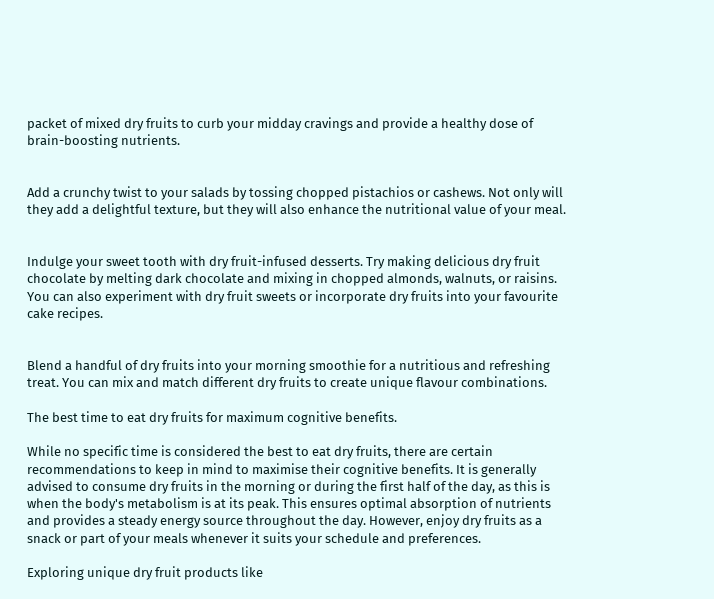packet of mixed dry fruits to curb your midday cravings and provide a healthy dose of brain-boosting nutrients.


Add a crunchy twist to your salads by tossing chopped pistachios or cashews. Not only will they add a delightful texture, but they will also enhance the nutritional value of your meal.


Indulge your sweet tooth with dry fruit-infused desserts. Try making delicious dry fruit chocolate by melting dark chocolate and mixing in chopped almonds, walnuts, or raisins. You can also experiment with dry fruit sweets or incorporate dry fruits into your favourite cake recipes.


Blend a handful of dry fruits into your morning smoothie for a nutritious and refreshing treat. You can mix and match different dry fruits to create unique flavour combinations.

The best time to eat dry fruits for maximum cognitive benefits.

While no specific time is considered the best to eat dry fruits, there are certain recommendations to keep in mind to maximise their cognitive benefits. It is generally advised to consume dry fruits in the morning or during the first half of the day, as this is when the body's metabolism is at its peak. This ensures optimal absorption of nutrients and provides a steady energy source throughout the day. However, enjoy dry fruits as a snack or part of your meals whenever it suits your schedule and preferences.

Exploring unique dry fruit products like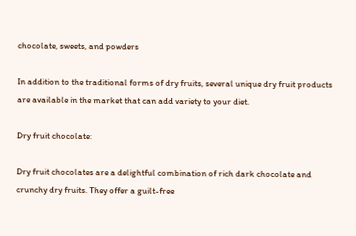chocolate, sweets, and powders

In addition to the traditional forms of dry fruits, several unique dry fruit products are available in the market that can add variety to your diet.

Dry fruit chocolate:

Dry fruit chocolates are a delightful combination of rich dark chocolate and crunchy dry fruits. They offer a guilt-free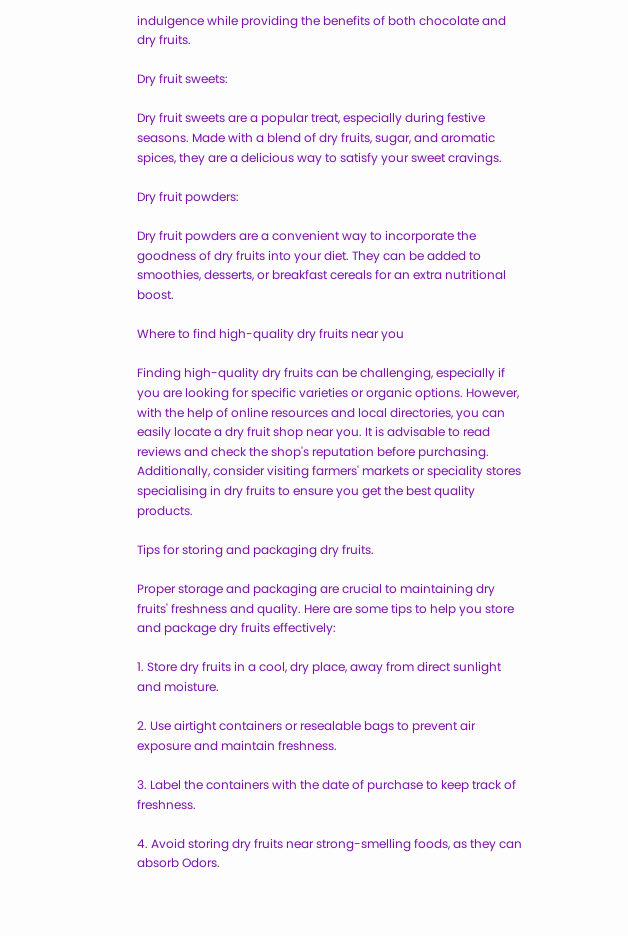indulgence while providing the benefits of both chocolate and dry fruits.

Dry fruit sweets:

Dry fruit sweets are a popular treat, especially during festive seasons. Made with a blend of dry fruits, sugar, and aromatic spices, they are a delicious way to satisfy your sweet cravings.

Dry fruit powders:

Dry fruit powders are a convenient way to incorporate the goodness of dry fruits into your diet. They can be added to smoothies, desserts, or breakfast cereals for an extra nutritional boost.

Where to find high-quality dry fruits near you

Finding high-quality dry fruits can be challenging, especially if you are looking for specific varieties or organic options. However, with the help of online resources and local directories, you can easily locate a dry fruit shop near you. It is advisable to read reviews and check the shop's reputation before purchasing. Additionally, consider visiting farmers' markets or speciality stores specialising in dry fruits to ensure you get the best quality products.

Tips for storing and packaging dry fruits.

Proper storage and packaging are crucial to maintaining dry fruits' freshness and quality. Here are some tips to help you store and package dry fruits effectively:

1. Store dry fruits in a cool, dry place, away from direct sunlight and moisture.

2. Use airtight containers or resealable bags to prevent air exposure and maintain freshness.

3. Label the containers with the date of purchase to keep track of freshness.

4. Avoid storing dry fruits near strong-smelling foods, as they can absorb Odors.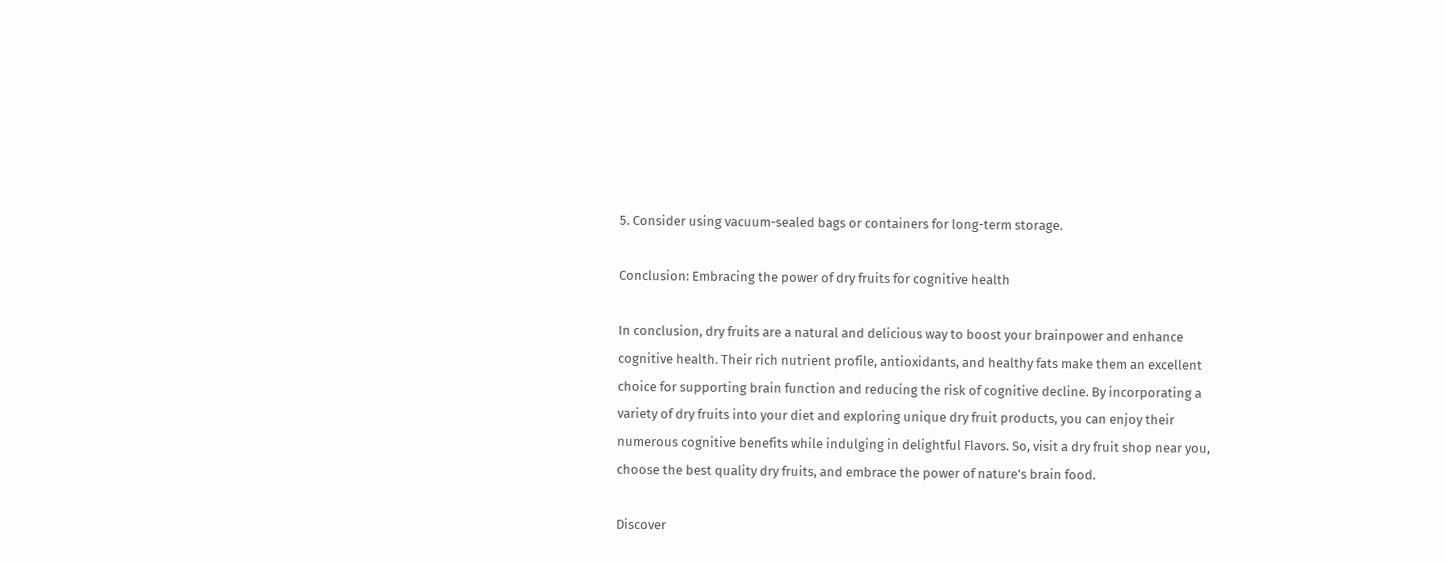5. Consider using vacuum-sealed bags or containers for long-term storage.

Conclusion: Embracing the power of dry fruits for cognitive health

In conclusion, dry fruits are a natural and delicious way to boost your brainpower and enhance cognitive health. Their rich nutrient profile, antioxidants, and healthy fats make them an excellent choice for supporting brain function and reducing the risk of cognitive decline. By incorporating a variety of dry fruits into your diet and exploring unique dry fruit products, you can enjoy their numerous cognitive benefits while indulging in delightful Flavors. So, visit a dry fruit shop near you, choose the best quality dry fruits, and embrace the power of nature's brain food.

Discover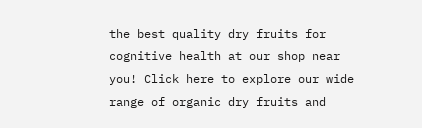the best quality dry fruits for cognitive health at our shop near you! Click here to explore our wide range of organic dry fruits and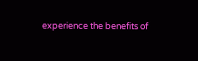experience the benefits of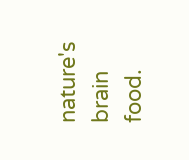nature's brain food.